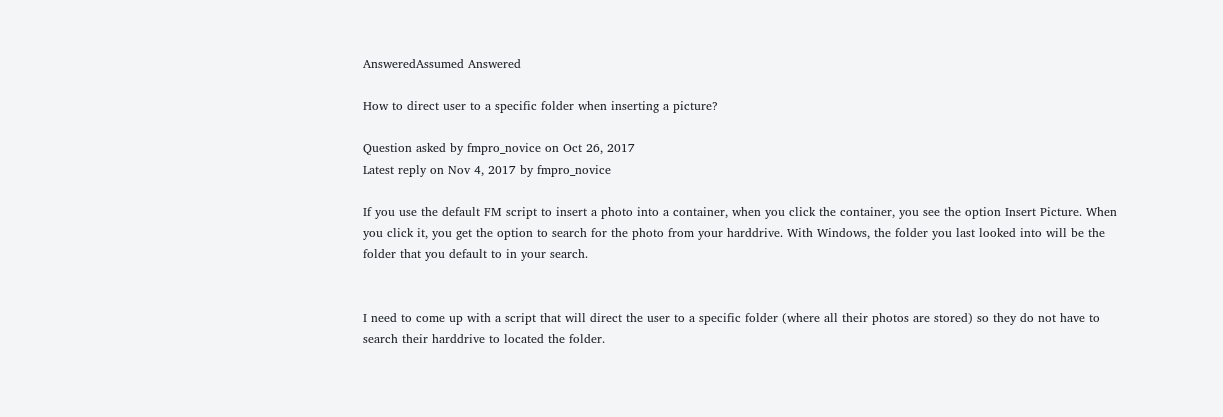AnsweredAssumed Answered

How to direct user to a specific folder when inserting a picture?

Question asked by fmpro_novice on Oct 26, 2017
Latest reply on Nov 4, 2017 by fmpro_novice

If you use the default FM script to insert a photo into a container, when you click the container, you see the option Insert Picture. When you click it, you get the option to search for the photo from your harddrive. With Windows, the folder you last looked into will be the folder that you default to in your search.


I need to come up with a script that will direct the user to a specific folder (where all their photos are stored) so they do not have to search their harddrive to located the folder.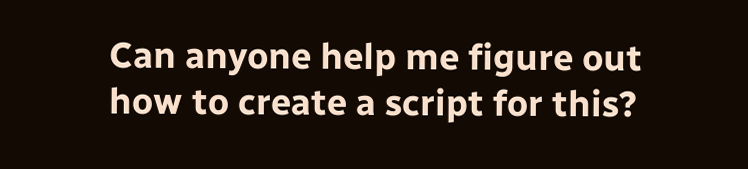Can anyone help me figure out how to create a script for this?